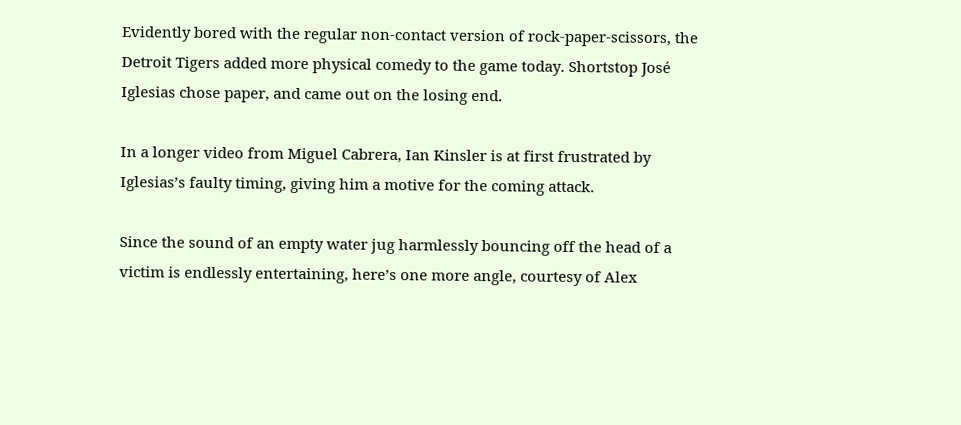Evidently bored with the regular non-contact version of rock-paper-scissors, the Detroit Tigers added more physical comedy to the game today. Shortstop José Iglesias chose paper, and came out on the losing end.

In a longer video from Miguel Cabrera, Ian Kinsler is at first frustrated by Iglesias’s faulty timing, giving him a motive for the coming attack.

Since the sound of an empty water jug harmlessly bouncing off the head of a victim is endlessly entertaining, here’s one more angle, courtesy of Alex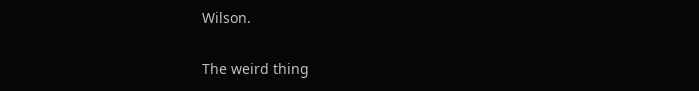Wilson.


The weird thing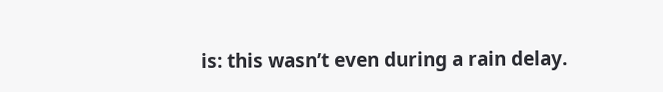is: this wasn’t even during a rain delay.